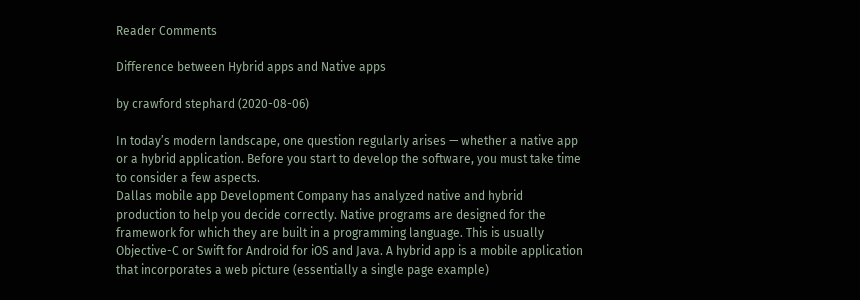Reader Comments

Difference between Hybrid apps and Native apps

by crawford stephard (2020-08-06)

In today’s modern landscape, one question regularly arises — whether a native app or a hybrid application. Before you start to develop the software, you must take time to consider a few aspects.
Dallas mobile app Development Company has analyzed native and hybrid production to help you decide correctly. Native programs are designed for the framework for which they are built in a programming language. This is usually Objective-C or Swift for Android for iOS and Java. A hybrid app is a mobile application that incorporates a web picture (essentially a single page example)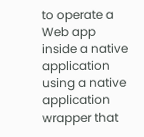to operate a Web app inside a native application using a native application wrapper that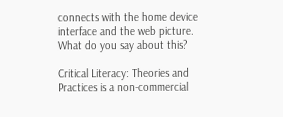connects with the home device interface and the web picture. What do you say about this?

Critical Literacy: Theories and Practices is a non-commercial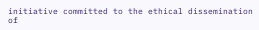initiative committed to the ethical dissemination of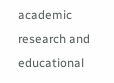academic research and educational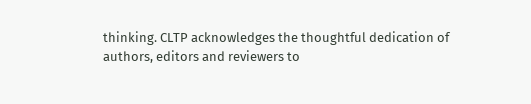thinking. CLTP acknowledges the thoughtful dedication of authors, editors and reviewers to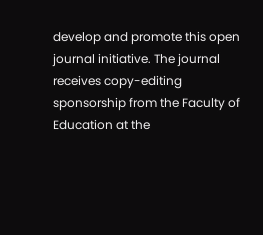develop and promote this open journal initiative. The journal receives copy-editing sponsorship from the Faculty of Education at the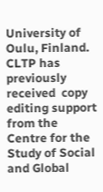University of Oulu, Finland. CLTP has previously received  copy editing support from the Centre for the Study of Social and Global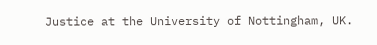Justice at the University of Nottingham, UK.